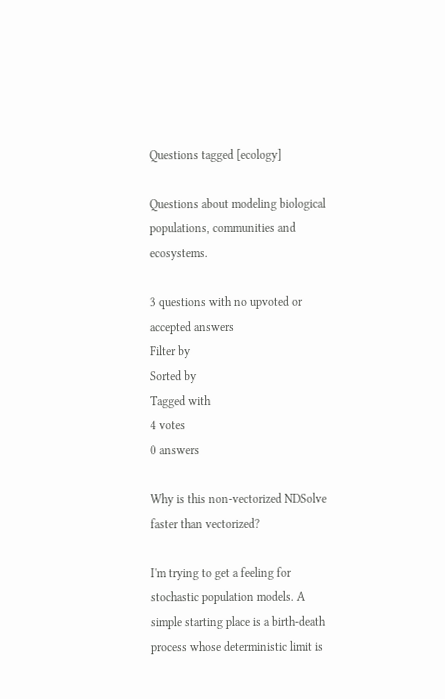Questions tagged [ecology]

Questions about modeling biological populations, communities and ecosystems.

3 questions with no upvoted or accepted answers
Filter by
Sorted by
Tagged with
4 votes
0 answers

Why is this non-vectorized NDSolve faster than vectorized?

I'm trying to get a feeling for stochastic population models. A simple starting place is a birth-death process whose deterministic limit is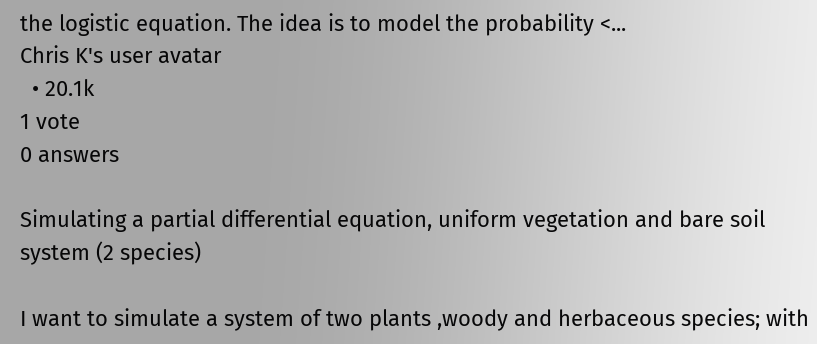the logistic equation. The idea is to model the probability <...
Chris K's user avatar
  • 20.1k
1 vote
0 answers

Simulating a partial differential equation, uniform vegetation and bare soil system (2 species)

I want to simulate a system of two plants ,woody and herbaceous species; with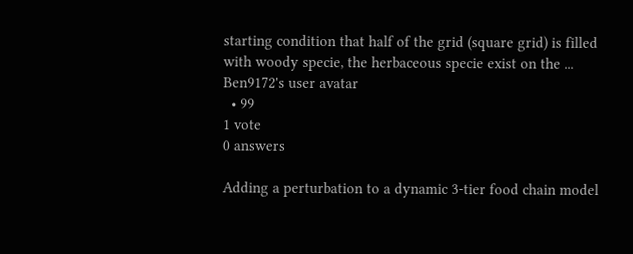starting condition that half of the grid (square grid) is filled with woody specie, the herbaceous specie exist on the ...
Ben9172's user avatar
  • 99
1 vote
0 answers

Adding a perturbation to a dynamic 3-tier food chain model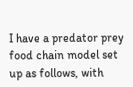I have a predator prey food chain model set up as follows, with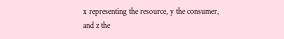x representing the resource, y the consumer, and z the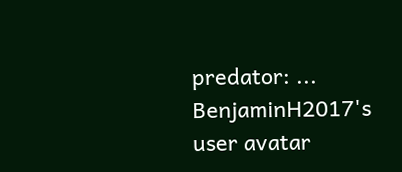predator: ...
BenjaminH2017's user avatar